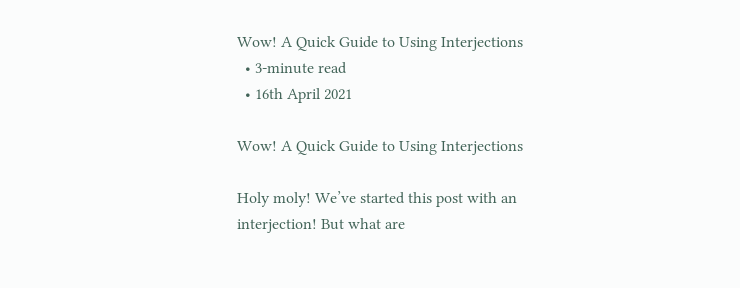Wow! A Quick Guide to Using Interjections
  • 3-minute read
  • 16th April 2021

Wow! A Quick Guide to Using Interjections

Holy moly! We’ve started this post with an interjection! But what are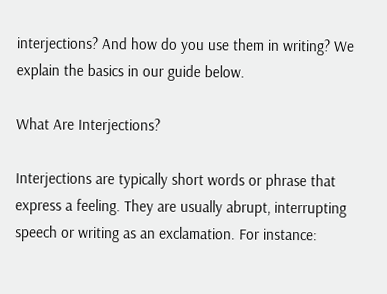interjections? And how do you use them in writing? We explain the basics in our guide below.

What Are Interjections?

Interjections are typically short words or phrase that express a feeling. They are usually abrupt, interrupting speech or writing as an exclamation. For instance: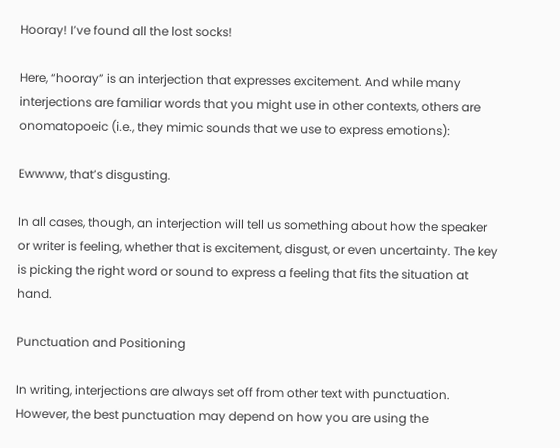Hooray! I’ve found all the lost socks!

Here, “hooray” is an interjection that expresses excitement. And while many interjections are familiar words that you might use in other contexts, others are onomatopoeic (i.e., they mimic sounds that we use to express emotions):

Ewwww, that’s disgusting.

In all cases, though, an interjection will tell us something about how the speaker or writer is feeling, whether that is excitement, disgust, or even uncertainty. The key is picking the right word or sound to express a feeling that fits the situation at hand.

Punctuation and Positioning

In writing, interjections are always set off from other text with punctuation. However, the best punctuation may depend on how you are using the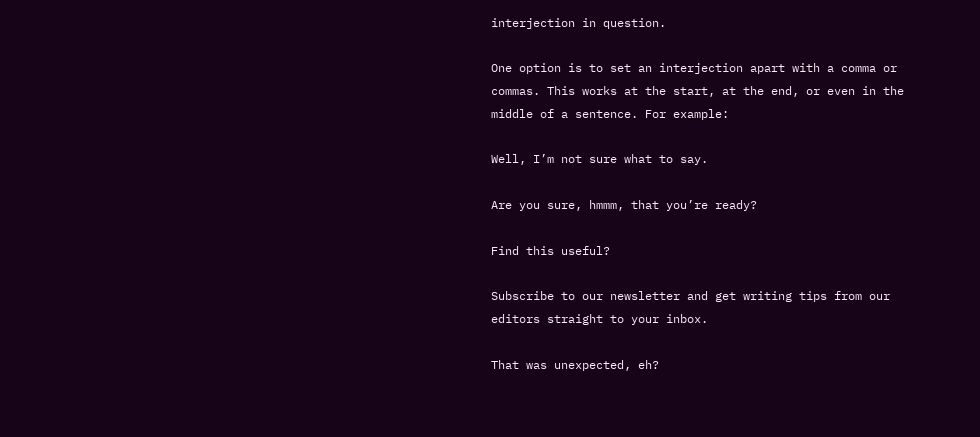interjection in question.

One option is to set an interjection apart with a comma or commas. This works at the start, at the end, or even in the middle of a sentence. For example:

Well, I’m not sure what to say.

Are you sure, hmmm, that you’re ready?

Find this useful?

Subscribe to our newsletter and get writing tips from our editors straight to your inbox.

That was unexpected, eh?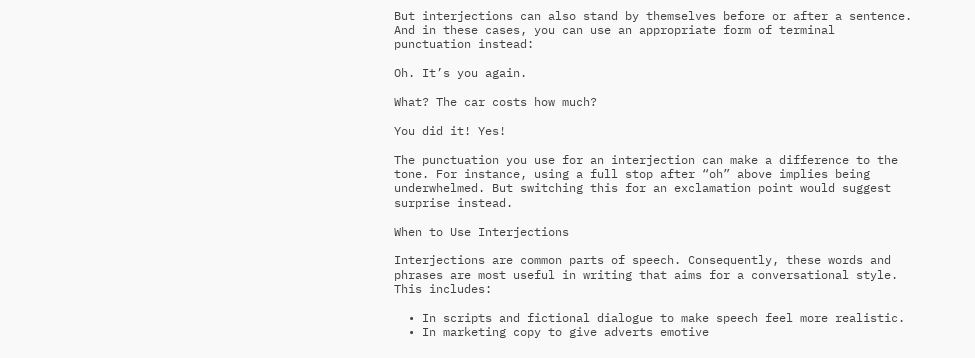But interjections can also stand by themselves before or after a sentence. And in these cases, you can use an appropriate form of terminal punctuation instead:

Oh. It’s you again.

What? The car costs how much?

You did it! Yes!

The punctuation you use for an interjection can make a difference to the tone. For instance, using a full stop after “oh” above implies being underwhelmed. But switching this for an exclamation point would suggest surprise instead.

When to Use Interjections

Interjections are common parts of speech. Consequently, these words and phrases are most useful in writing that aims for a conversational style. This includes:

  • In scripts and fictional dialogue to make speech feel more realistic.
  • In marketing copy to give adverts emotive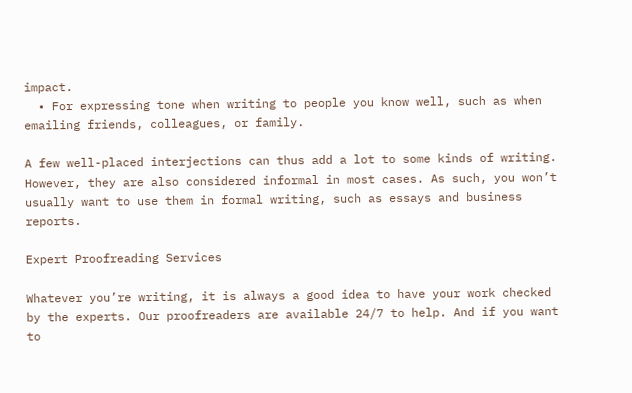impact.
  • For expressing tone when writing to people you know well, such as when emailing friends, colleagues, or family.

A few well-placed interjections can thus add a lot to some kinds of writing. However, they are also considered informal in most cases. As such, you won’t usually want to use them in formal writing, such as essays and business reports.

Expert Proofreading Services

Whatever you’re writing, it is always a good idea to have your work checked by the experts. Our proofreaders are available 24/7 to help. And if you want to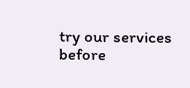try our services before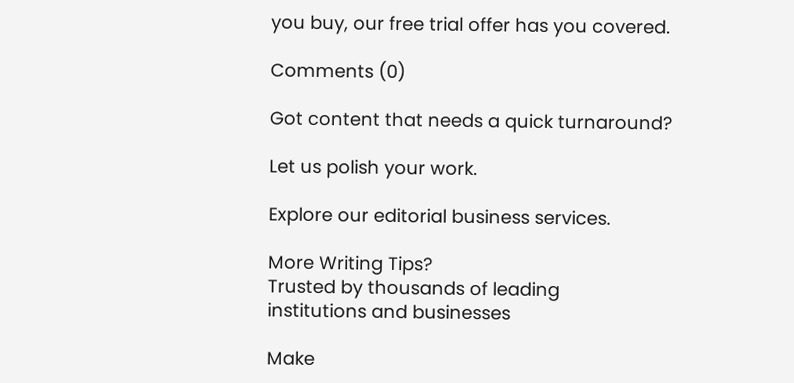you buy, our free trial offer has you covered.

Comments (0)

Got content that needs a quick turnaround?

Let us polish your work.

Explore our editorial business services.

More Writing Tips?
Trusted by thousands of leading
institutions and businesses

Make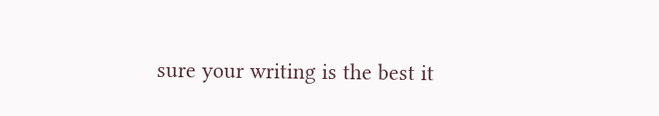sure your writing is the best it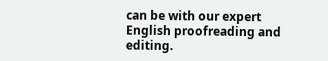can be with our expert English proofreading and editing.